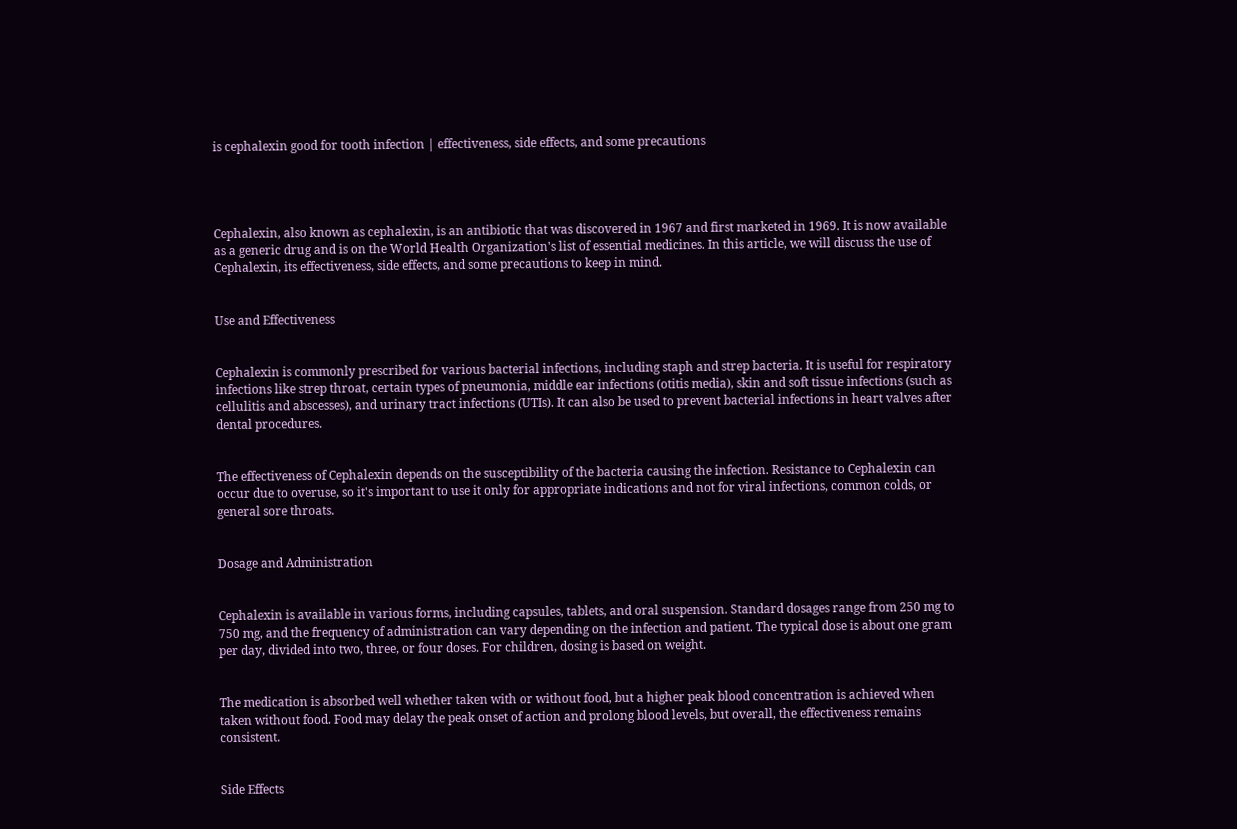is cephalexin good for tooth infection | effectiveness, side effects, and some precautions




Cephalexin, also known as cephalexin, is an antibiotic that was discovered in 1967 and first marketed in 1969. It is now available as a generic drug and is on the World Health Organization's list of essential medicines. In this article, we will discuss the use of Cephalexin, its effectiveness, side effects, and some precautions to keep in mind.


Use and Effectiveness


Cephalexin is commonly prescribed for various bacterial infections, including staph and strep bacteria. It is useful for respiratory infections like strep throat, certain types of pneumonia, middle ear infections (otitis media), skin and soft tissue infections (such as cellulitis and abscesses), and urinary tract infections (UTIs). It can also be used to prevent bacterial infections in heart valves after dental procedures.


The effectiveness of Cephalexin depends on the susceptibility of the bacteria causing the infection. Resistance to Cephalexin can occur due to overuse, so it's important to use it only for appropriate indications and not for viral infections, common colds, or general sore throats.


Dosage and Administration


Cephalexin is available in various forms, including capsules, tablets, and oral suspension. Standard dosages range from 250 mg to 750 mg, and the frequency of administration can vary depending on the infection and patient. The typical dose is about one gram per day, divided into two, three, or four doses. For children, dosing is based on weight.


The medication is absorbed well whether taken with or without food, but a higher peak blood concentration is achieved when taken without food. Food may delay the peak onset of action and prolong blood levels, but overall, the effectiveness remains consistent.


Side Effects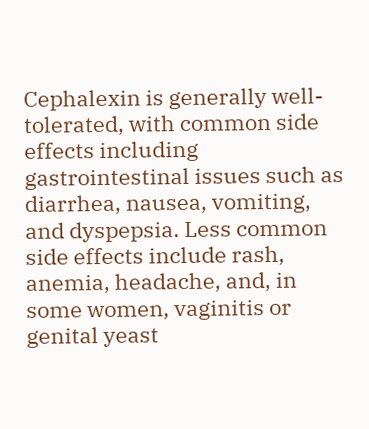Cephalexin is generally well-tolerated, with common side effects including gastrointestinal issues such as diarrhea, nausea, vomiting, and dyspepsia. Less common side effects include rash, anemia, headache, and, in some women, vaginitis or genital yeast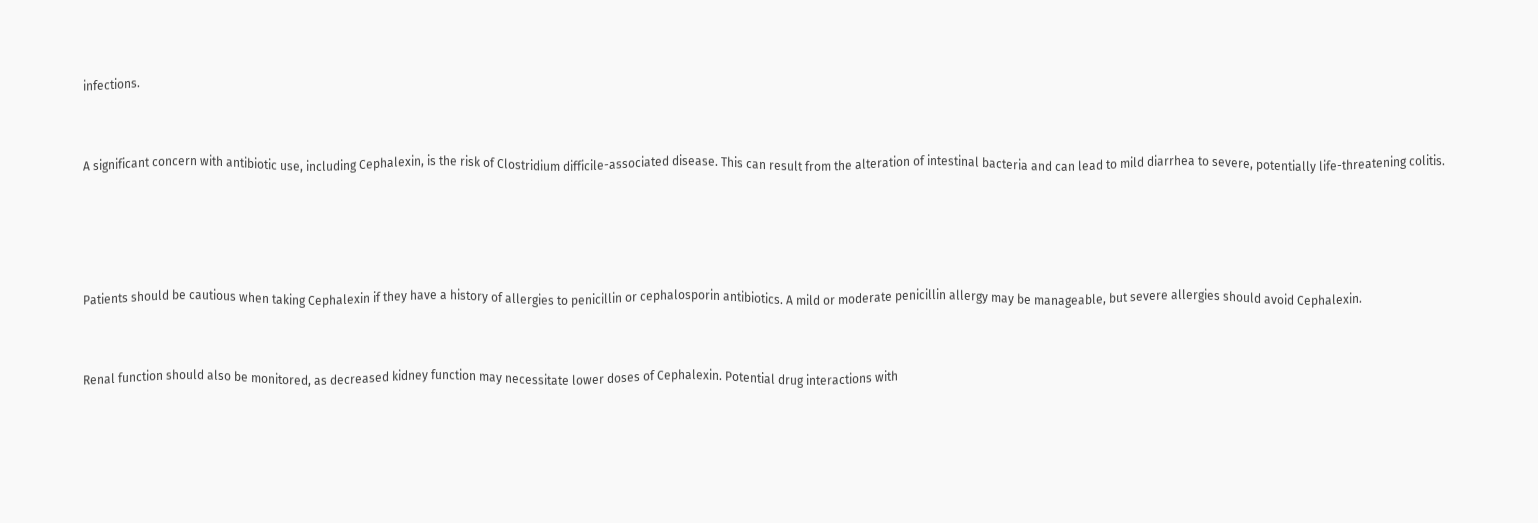infections.


A significant concern with antibiotic use, including Cephalexin, is the risk of Clostridium difficile-associated disease. This can result from the alteration of intestinal bacteria and can lead to mild diarrhea to severe, potentially life-threatening colitis.




Patients should be cautious when taking Cephalexin if they have a history of allergies to penicillin or cephalosporin antibiotics. A mild or moderate penicillin allergy may be manageable, but severe allergies should avoid Cephalexin.


Renal function should also be monitored, as decreased kidney function may necessitate lower doses of Cephalexin. Potential drug interactions with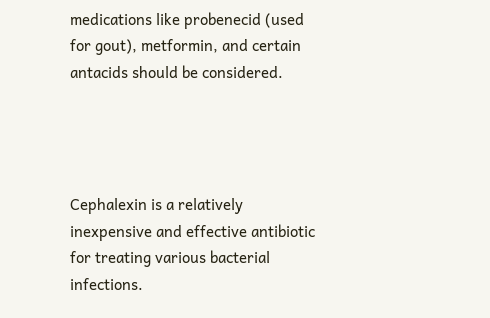medications like probenecid (used for gout), metformin, and certain antacids should be considered.




Cephalexin is a relatively inexpensive and effective antibiotic for treating various bacterial infections.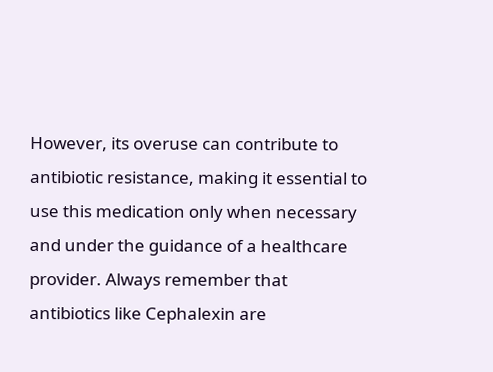However, its overuse can contribute to antibiotic resistance, making it essential to use this medication only when necessary and under the guidance of a healthcare provider. Always remember that antibiotics like Cephalexin are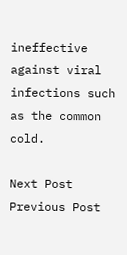ineffective against viral infections such as the common cold.

Next Post Previous Post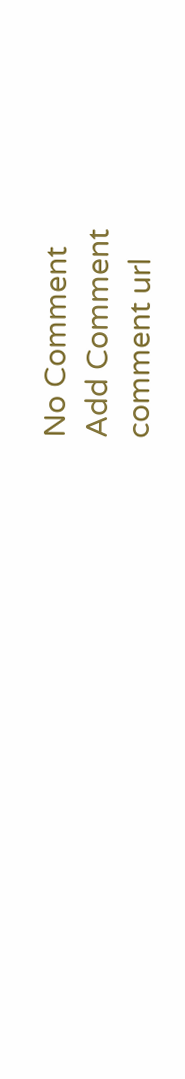No Comment
Add Comment
comment url